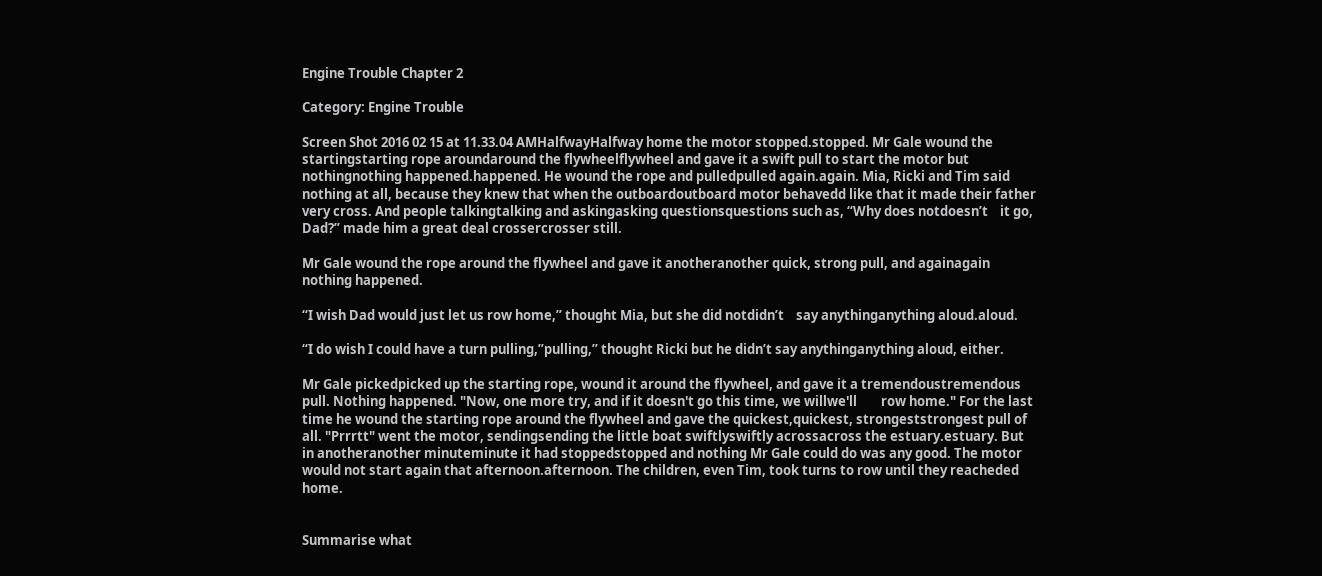Engine Trouble Chapter 2

Category: Engine Trouble

Screen Shot 2016 02 15 at 11.33.04 AMHalfwayHalfway home the motor stopped.stopped. Mr Gale wound the startingstarting rope aroundaround the flywheelflywheel and gave it a swift pull to start the motor but nothingnothing happened.happened. He wound the rope and pulledpulled again.again. Mia, Ricki and Tim said nothing at all, because they knew that when the outboardoutboard motor behavedd like that it made their father very cross. And people talkingtalking and askingasking questionsquestions such as, “Why does notdoesn’t    it go, Dad?” made him a great deal crossercrosser still.

Mr Gale wound the rope around the flywheel and gave it anotheranother quick, strong pull, and againagain nothing happened.

“I wish Dad would just let us row home,” thought Mia, but she did notdidn’t    say anythinganything aloud.aloud.

“I do wish I could have a turn pulling,”pulling,” thought Ricki but he didn’t say anythinganything aloud, either.

Mr Gale pickedpicked up the starting rope, wound it around the flywheel, and gave it a tremendoustremendous pull. Nothing happened. "Now, one more try, and if it doesn't go this time, we willwe'll        row home." For the last time he wound the starting rope around the flywheel and gave the quickest,quickest, strongeststrongest pull of all. "Prrrtt" went the motor, sendingsending the little boat swiftlyswiftly acrossacross the estuary.estuary. But in anotheranother minuteminute it had stoppedstopped and nothing Mr Gale could do was any good. The motor would not start again that afternoon.afternoon. The children, even Tim, took turns to row until they reacheded home.


Summarise what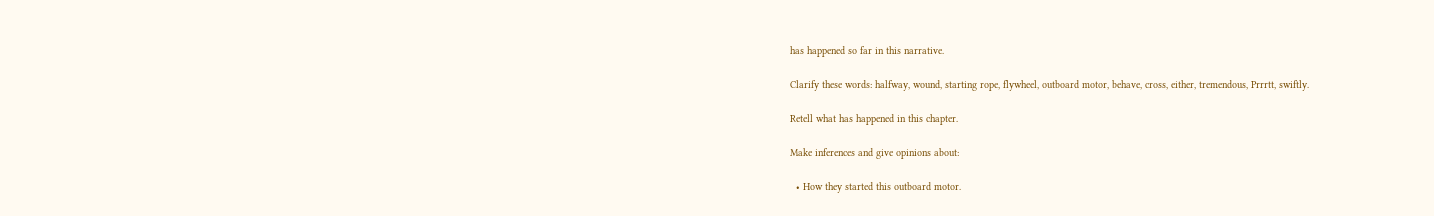has happened so far in this narrative.

Clarify these words: halfway, wound, starting rope, flywheel, outboard motor, behave, cross, either, tremendous, Prrrtt, swiftly.

Retell what has happened in this chapter.

Make inferences and give opinions about:

  • How they started this outboard motor.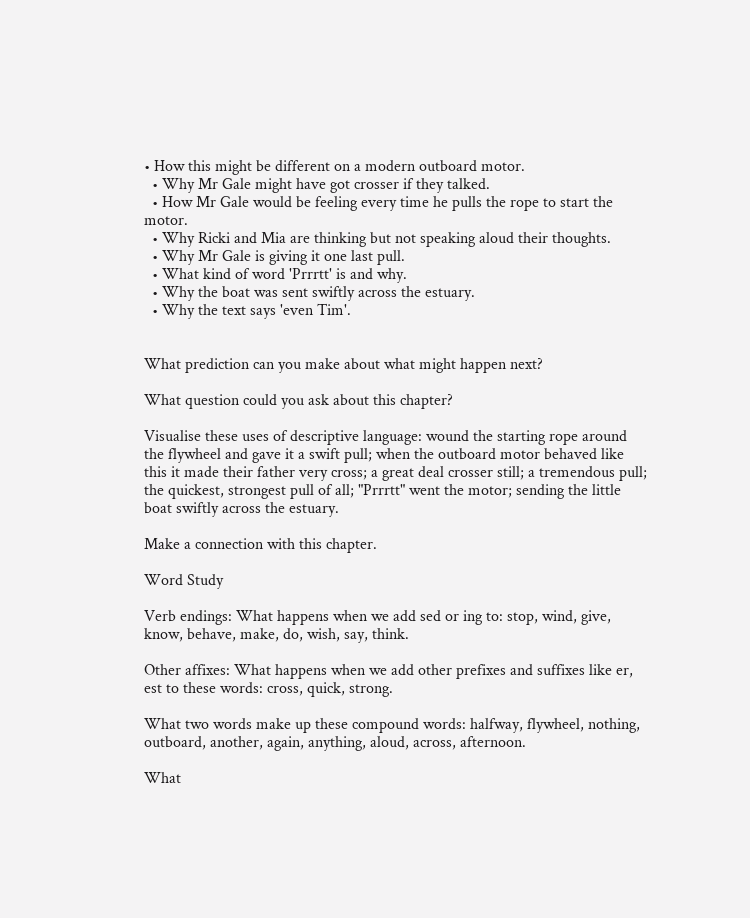• How this might be different on a modern outboard motor.
  • Why Mr Gale might have got crosser if they talked.
  • How Mr Gale would be feeling every time he pulls the rope to start the motor.
  • Why Ricki and Mia are thinking but not speaking aloud their thoughts.
  • Why Mr Gale is giving it one last pull.
  • What kind of word 'Prrrtt' is and why.
  • Why the boat was sent swiftly across the estuary.
  • Why the text says 'even Tim'.


What prediction can you make about what might happen next?

What question could you ask about this chapter?

Visualise these uses of descriptive language: wound the starting rope around the flywheel and gave it a swift pull; when the outboard motor behaved like this it made their father very cross; a great deal crosser still; a tremendous pull; the quickest, strongest pull of all; "Prrrtt" went the motor; sending the little boat swiftly across the estuary.

Make a connection with this chapter.

Word Study

Verb endings: What happens when we add sed or ing to: stop, wind, give, know, behave, make, do, wish, say, think.

Other affixes: What happens when we add other prefixes and suffixes like er, est to these words: cross, quick, strong.

What two words make up these compound words: halfway, flywheel, nothing, outboard, another, again, anything, aloud, across, afternoon.

What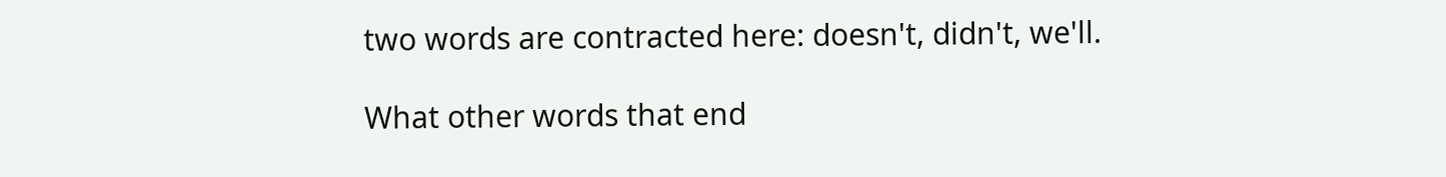two words are contracted here: doesn't, didn't, we'll.

What other words that end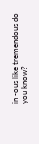in -ous like tremendous do you know?